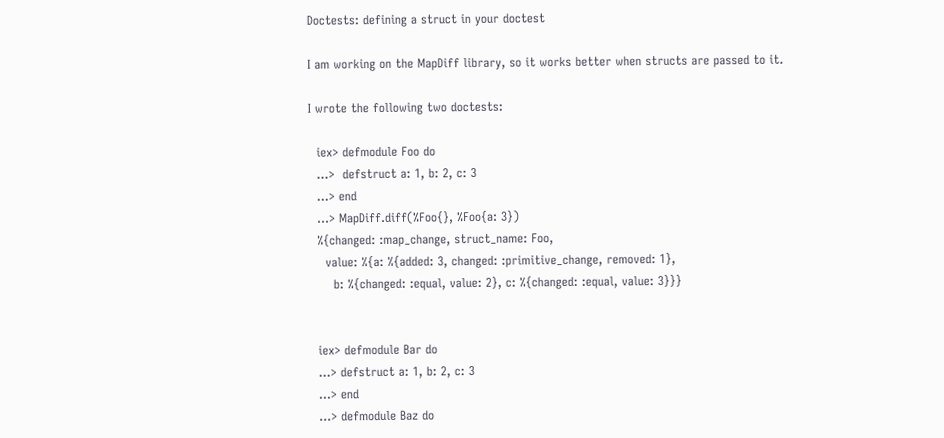Doctests: defining a struct in your doctest

I am working on the MapDiff library, so it works better when structs are passed to it.

I wrote the following two doctests:

  iex> defmodule Foo do
  ...>  defstruct a: 1, b: 2, c: 3
  ...> end
  ...> MapDiff.diff(%Foo{}, %Foo{a: 3})
  %{changed: :map_change, struct_name: Foo,
    value: %{a: %{added: 3, changed: :primitive_change, removed: 1},
      b: %{changed: :equal, value: 2}, c: %{changed: :equal, value: 3}}}


  iex> defmodule Bar do
  ...> defstruct a: 1, b: 2, c: 3
  ...> end
  ...> defmodule Baz do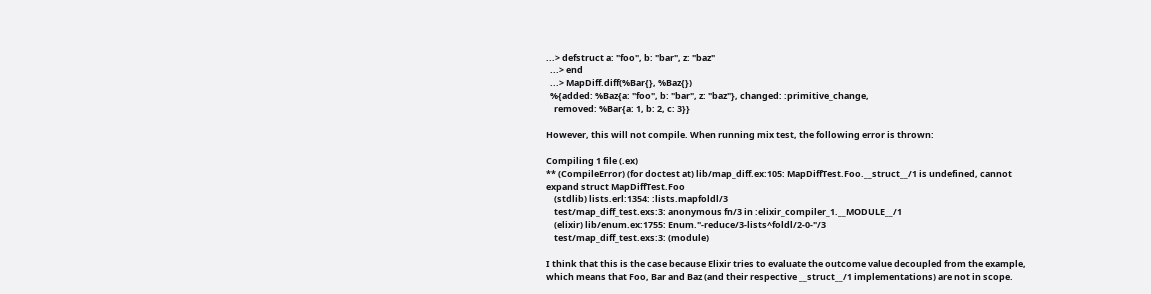...> defstruct a: "foo", b: "bar", z: "baz"
  ...> end
  ...> MapDiff.diff(%Bar{}, %Baz{})
  %{added: %Baz{a: "foo", b: "bar", z: "baz"}, changed: :primitive_change,
    removed: %Bar{a: 1, b: 2, c: 3}}

However, this will not compile. When running mix test, the following error is thrown:

Compiling 1 file (.ex)
** (CompileError) (for doctest at) lib/map_diff.ex:105: MapDiffTest.Foo.__struct__/1 is undefined, cannot expand struct MapDiffTest.Foo
    (stdlib) lists.erl:1354: :lists.mapfoldl/3
    test/map_diff_test.exs:3: anonymous fn/3 in :elixir_compiler_1.__MODULE__/1
    (elixir) lib/enum.ex:1755: Enum."-reduce/3-lists^foldl/2-0-"/3
    test/map_diff_test.exs:3: (module)

I think that this is the case because Elixir tries to evaluate the outcome value decoupled from the example, which means that Foo, Bar and Baz (and their respective __struct__/1 implementations) are not in scope.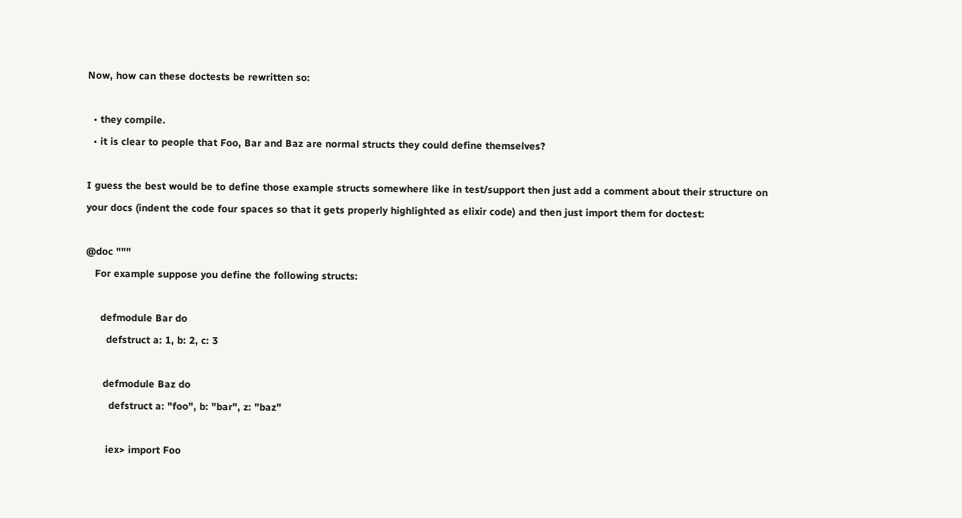Now, how can these doctests be rewritten so:

  • they compile.
  • it is clear to people that Foo, Bar and Baz are normal structs they could define themselves?

I guess the best would be to define those example structs somewhere like in test/support then just add a comment about their structure on your docs (indent the code four spaces so that it gets properly highlighted as elixir code) and then just import them for doctest:

@doc """
   For example suppose you define the following structs:

     defmodule Bar do
       defstruct a: 1, b: 2, c: 3

      defmodule Baz do
        defstruct a: "foo", b: "bar", z: "baz"

       iex> import Foo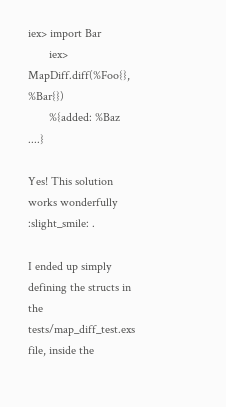iex> import Bar
       iex> MapDiff.diff(%Foo{}, %Bar{})
       %{added: %Baz ....}

Yes! This solution works wonderfully :slight_smile: .

I ended up simply defining the structs in the tests/map_diff_test.exs file, inside the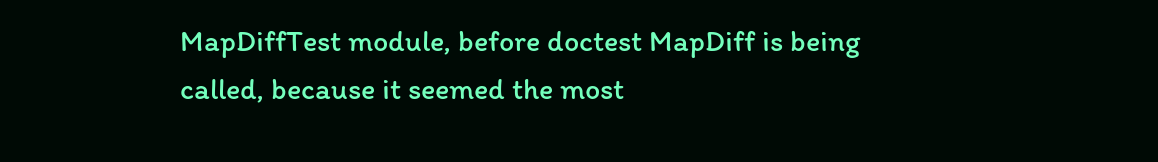MapDiffTest module, before doctest MapDiff is being called, because it seemed the most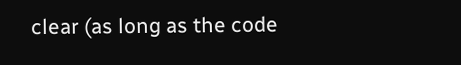clear (as long as the code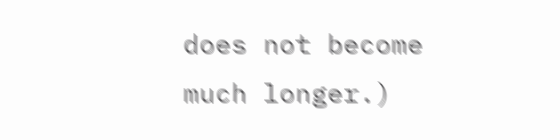does not become much longer.)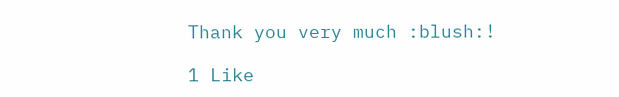Thank you very much :blush:!

1 Like